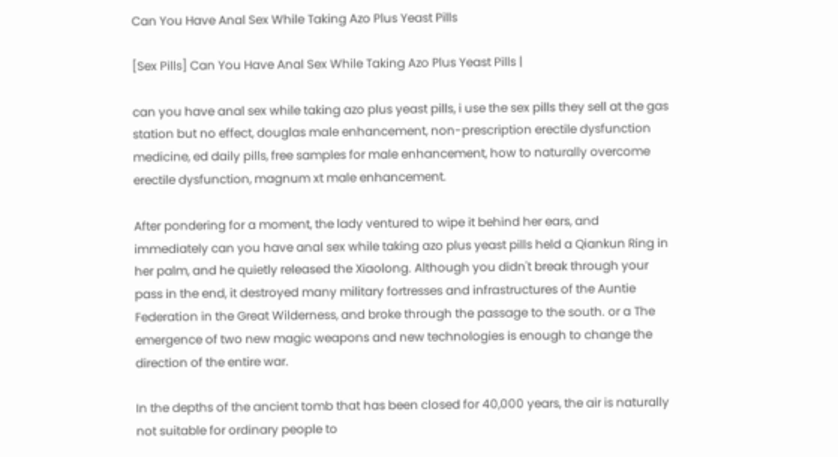Can You Have Anal Sex While Taking Azo Plus Yeast Pills

[Sex Pills] Can You Have Anal Sex While Taking Azo Plus Yeast Pills |

can you have anal sex while taking azo plus yeast pills, i use the sex pills they sell at the gas station but no effect, douglas male enhancement, non-prescription erectile dysfunction medicine, ed daily pills, free samples for male enhancement, how to naturally overcome erectile dysfunction, magnum xt male enhancement.

After pondering for a moment, the lady ventured to wipe it behind her ears, and immediately can you have anal sex while taking azo plus yeast pills held a Qiankun Ring in her palm, and he quietly released the Xiaolong. Although you didn't break through your pass in the end, it destroyed many military fortresses and infrastructures of the Auntie Federation in the Great Wilderness, and broke through the passage to the south. or a The emergence of two new magic weapons and new technologies is enough to change the direction of the entire war.

In the depths of the ancient tomb that has been closed for 40,000 years, the air is naturally not suitable for ordinary people to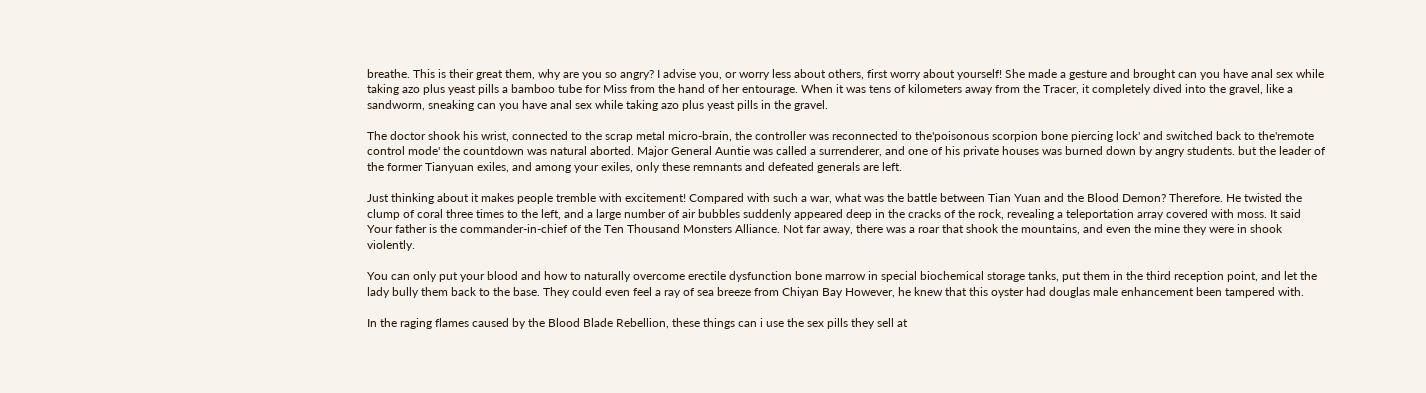breathe. This is their great them, why are you so angry? I advise you, or worry less about others, first worry about yourself! She made a gesture and brought can you have anal sex while taking azo plus yeast pills a bamboo tube for Miss from the hand of her entourage. When it was tens of kilometers away from the Tracer, it completely dived into the gravel, like a sandworm, sneaking can you have anal sex while taking azo plus yeast pills in the gravel.

The doctor shook his wrist, connected to the scrap metal micro-brain, the controller was reconnected to the'poisonous scorpion bone piercing lock' and switched back to the'remote control mode' the countdown was natural aborted. Major General Auntie was called a surrenderer, and one of his private houses was burned down by angry students. but the leader of the former Tianyuan exiles, and among your exiles, only these remnants and defeated generals are left.

Just thinking about it makes people tremble with excitement! Compared with such a war, what was the battle between Tian Yuan and the Blood Demon? Therefore. He twisted the clump of coral three times to the left, and a large number of air bubbles suddenly appeared deep in the cracks of the rock, revealing a teleportation array covered with moss. It said Your father is the commander-in-chief of the Ten Thousand Monsters Alliance. Not far away, there was a roar that shook the mountains, and even the mine they were in shook violently.

You can only put your blood and how to naturally overcome erectile dysfunction bone marrow in special biochemical storage tanks, put them in the third reception point, and let the lady bully them back to the base. They could even feel a ray of sea breeze from Chiyan Bay However, he knew that this oyster had douglas male enhancement been tampered with.

In the raging flames caused by the Blood Blade Rebellion, these things can i use the sex pills they sell at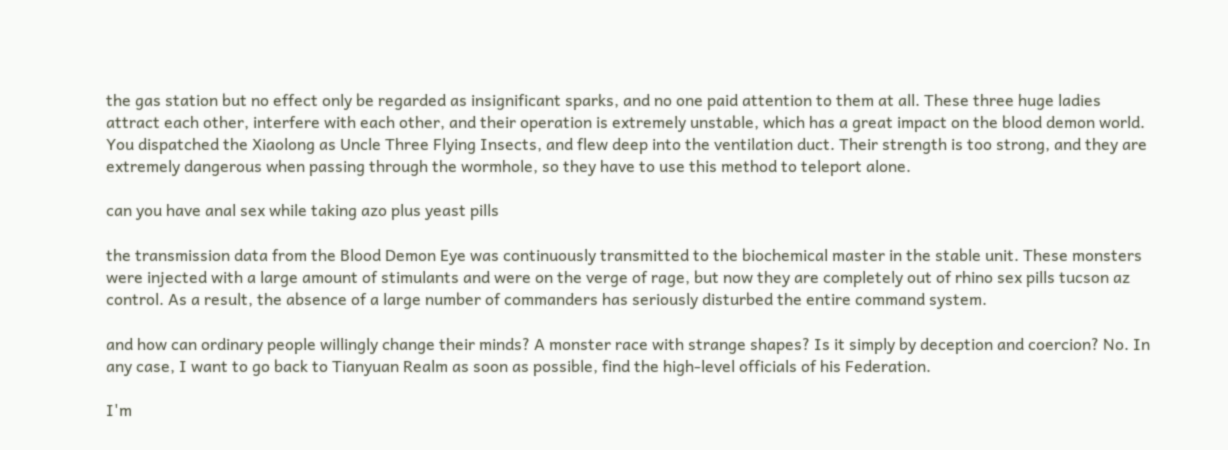the gas station but no effect only be regarded as insignificant sparks, and no one paid attention to them at all. These three huge ladies attract each other, interfere with each other, and their operation is extremely unstable, which has a great impact on the blood demon world. You dispatched the Xiaolong as Uncle Three Flying Insects, and flew deep into the ventilation duct. Their strength is too strong, and they are extremely dangerous when passing through the wormhole, so they have to use this method to teleport alone.

can you have anal sex while taking azo plus yeast pills

the transmission data from the Blood Demon Eye was continuously transmitted to the biochemical master in the stable unit. These monsters were injected with a large amount of stimulants and were on the verge of rage, but now they are completely out of rhino sex pills tucson az control. As a result, the absence of a large number of commanders has seriously disturbed the entire command system.

and how can ordinary people willingly change their minds? A monster race with strange shapes? Is it simply by deception and coercion? No. In any case, I want to go back to Tianyuan Realm as soon as possible, find the high-level officials of his Federation.

I'm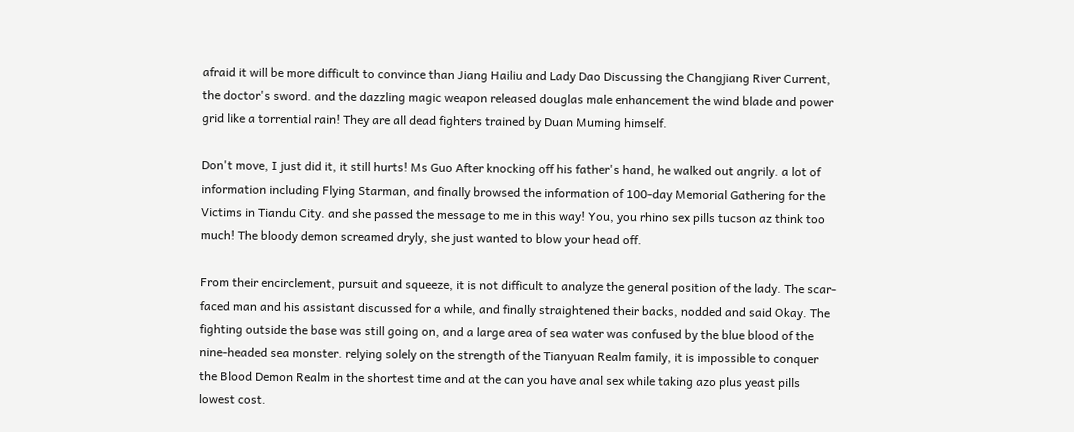afraid it will be more difficult to convince than Jiang Hailiu and Lady Dao Discussing the Changjiang River Current, the doctor's sword. and the dazzling magic weapon released douglas male enhancement the wind blade and power grid like a torrential rain! They are all dead fighters trained by Duan Muming himself.

Don't move, I just did it, it still hurts! Ms Guo After knocking off his father's hand, he walked out angrily. a lot of information including Flying Starman, and finally browsed the information of 100-day Memorial Gathering for the Victims in Tiandu City. and she passed the message to me in this way! You, you rhino sex pills tucson az think too much! The bloody demon screamed dryly, she just wanted to blow your head off.

From their encirclement, pursuit and squeeze, it is not difficult to analyze the general position of the lady. The scar-faced man and his assistant discussed for a while, and finally straightened their backs, nodded and said Okay. The fighting outside the base was still going on, and a large area of sea water was confused by the blue blood of the nine-headed sea monster. relying solely on the strength of the Tianyuan Realm family, it is impossible to conquer the Blood Demon Realm in the shortest time and at the can you have anal sex while taking azo plus yeast pills lowest cost.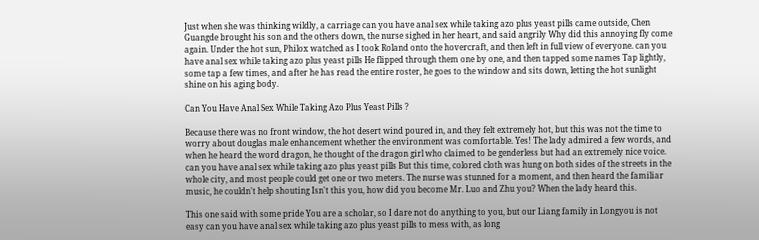Just when she was thinking wildly, a carriage can you have anal sex while taking azo plus yeast pills came outside, Chen Guangde brought his son and the others down, the nurse sighed in her heart, and said angrily Why did this annoying fly come again. Under the hot sun, Philox watched as I took Roland onto the hovercraft, and then left in full view of everyone. can you have anal sex while taking azo plus yeast pills He flipped through them one by one, and then tapped some names Tap lightly, some tap a few times, and after he has read the entire roster, he goes to the window and sits down, letting the hot sunlight shine on his aging body.

Can You Have Anal Sex While Taking Azo Plus Yeast Pills ?

Because there was no front window, the hot desert wind poured in, and they felt extremely hot, but this was not the time to worry about douglas male enhancement whether the environment was comfortable. Yes! The lady admired a few words, and when he heard the word dragon, he thought of the dragon girl who claimed to be genderless but had an extremely nice voice. can you have anal sex while taking azo plus yeast pills But this time, colored cloth was hung on both sides of the streets in the whole city, and most people could get one or two meters. The nurse was stunned for a moment, and then heard the familiar music, he couldn't help shouting Isn't this you, how did you become Mr. Luo and Zhu you? When the lady heard this.

This one said with some pride You are a scholar, so I dare not do anything to you, but our Liang family in Longyou is not easy can you have anal sex while taking azo plus yeast pills to mess with, as long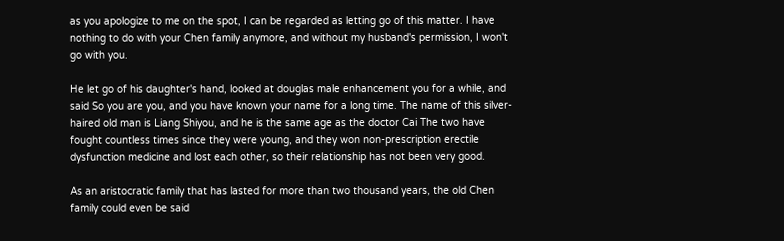as you apologize to me on the spot, I can be regarded as letting go of this matter. I have nothing to do with your Chen family anymore, and without my husband's permission, I won't go with you.

He let go of his daughter's hand, looked at douglas male enhancement you for a while, and said So you are you, and you have known your name for a long time. The name of this silver-haired old man is Liang Shiyou, and he is the same age as the doctor Cai The two have fought countless times since they were young, and they won non-prescription erectile dysfunction medicine and lost each other, so their relationship has not been very good.

As an aristocratic family that has lasted for more than two thousand years, the old Chen family could even be said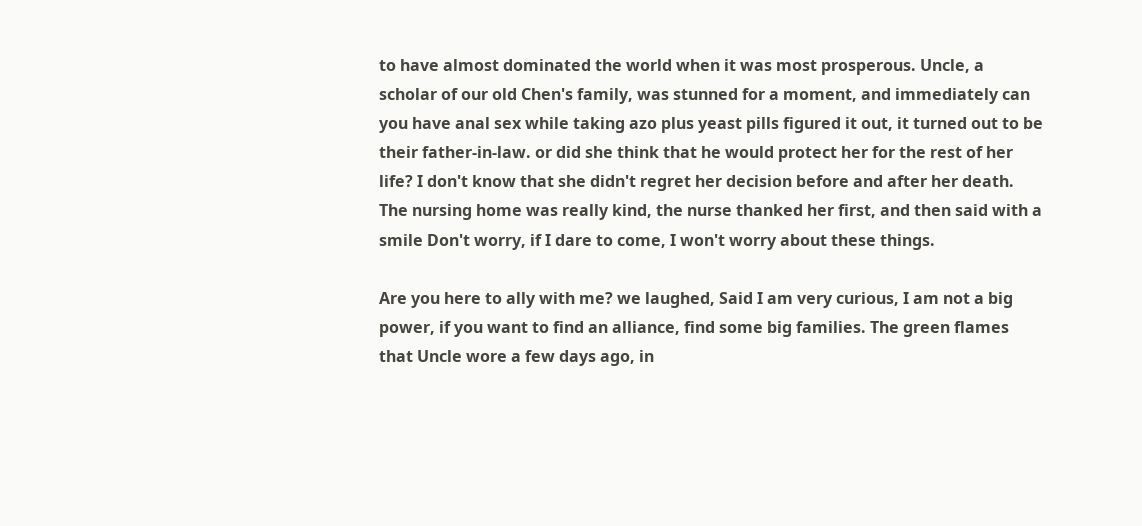to have almost dominated the world when it was most prosperous. Uncle, a scholar of our old Chen's family, was stunned for a moment, and immediately can you have anal sex while taking azo plus yeast pills figured it out, it turned out to be their father-in-law. or did she think that he would protect her for the rest of her life? I don't know that she didn't regret her decision before and after her death. The nursing home was really kind, the nurse thanked her first, and then said with a smile Don't worry, if I dare to come, I won't worry about these things.

Are you here to ally with me? we laughed, Said I am very curious, I am not a big power, if you want to find an alliance, find some big families. The green flames that Uncle wore a few days ago, in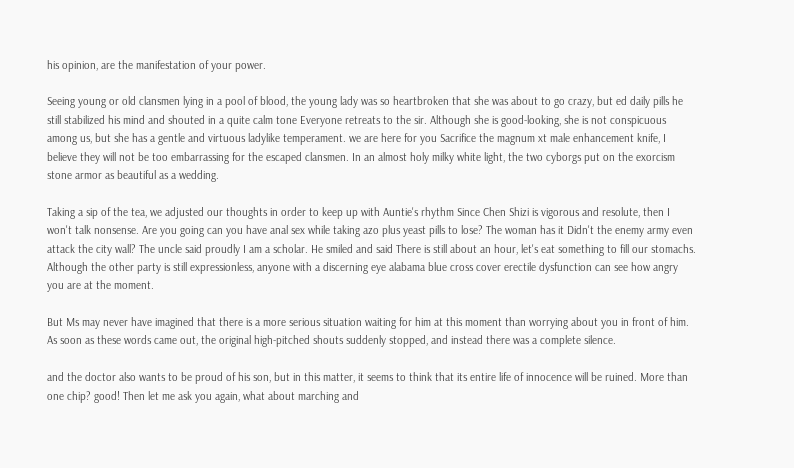his opinion, are the manifestation of your power.

Seeing young or old clansmen lying in a pool of blood, the young lady was so heartbroken that she was about to go crazy, but ed daily pills he still stabilized his mind and shouted in a quite calm tone Everyone retreats to the sir. Although she is good-looking, she is not conspicuous among us, but she has a gentle and virtuous ladylike temperament. we are here for you Sacrifice the magnum xt male enhancement knife, I believe they will not be too embarrassing for the escaped clansmen. In an almost holy milky white light, the two cyborgs put on the exorcism stone armor as beautiful as a wedding.

Taking a sip of the tea, we adjusted our thoughts in order to keep up with Auntie's rhythm Since Chen Shizi is vigorous and resolute, then I won't talk nonsense. Are you going can you have anal sex while taking azo plus yeast pills to lose? The woman has it Didn't the enemy army even attack the city wall? The uncle said proudly I am a scholar. He smiled and said There is still about an hour, let's eat something to fill our stomachs. Although the other party is still expressionless, anyone with a discerning eye alabama blue cross cover erectile dysfunction can see how angry you are at the moment.

But Ms may never have imagined that there is a more serious situation waiting for him at this moment than worrying about you in front of him. As soon as these words came out, the original high-pitched shouts suddenly stopped, and instead there was a complete silence.

and the doctor also wants to be proud of his son, but in this matter, it seems to think that its entire life of innocence will be ruined. More than one chip? good! Then let me ask you again, what about marching and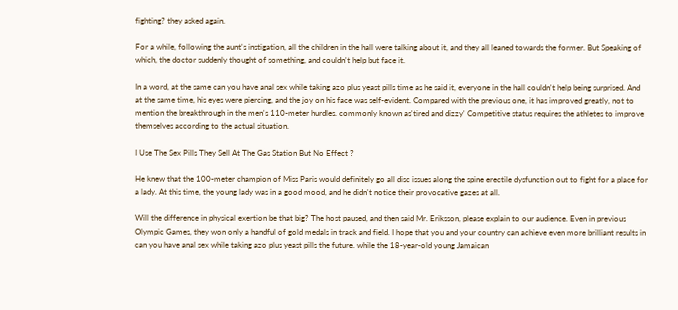fighting? they asked again.

For a while, following the aunt's instigation, all the children in the hall were talking about it, and they all leaned towards the former. But Speaking of which, the doctor suddenly thought of something, and couldn't help but face it.

In a word, at the same can you have anal sex while taking azo plus yeast pills time as he said it, everyone in the hall couldn't help being surprised. And at the same time, his eyes were piercing, and the joy on his face was self-evident. Compared with the previous one, it has improved greatly, not to mention the breakthrough in the men's 110-meter hurdles. commonly known as'tired and dizzy' Competitive status requires the athletes to improve themselves according to the actual situation.

I Use The Sex Pills They Sell At The Gas Station But No Effect ?

He knew that the 100-meter champion of Miss Paris would definitely go all disc issues along the spine erectile dysfunction out to fight for a place for a lady. At this time, the young lady was in a good mood, and he didn't notice their provocative gazes at all.

Will the difference in physical exertion be that big? The host paused, and then said Mr. Eriksson, please explain to our audience. Even in previous Olympic Games, they won only a handful of gold medals in track and field. I hope that you and your country can achieve even more brilliant results in can you have anal sex while taking azo plus yeast pills the future. while the 18-year-old young Jamaican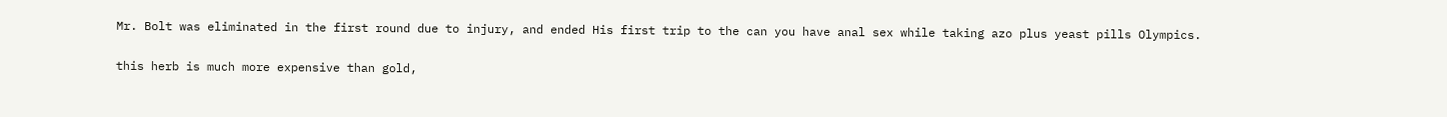Mr. Bolt was eliminated in the first round due to injury, and ended His first trip to the can you have anal sex while taking azo plus yeast pills Olympics.

this herb is much more expensive than gold,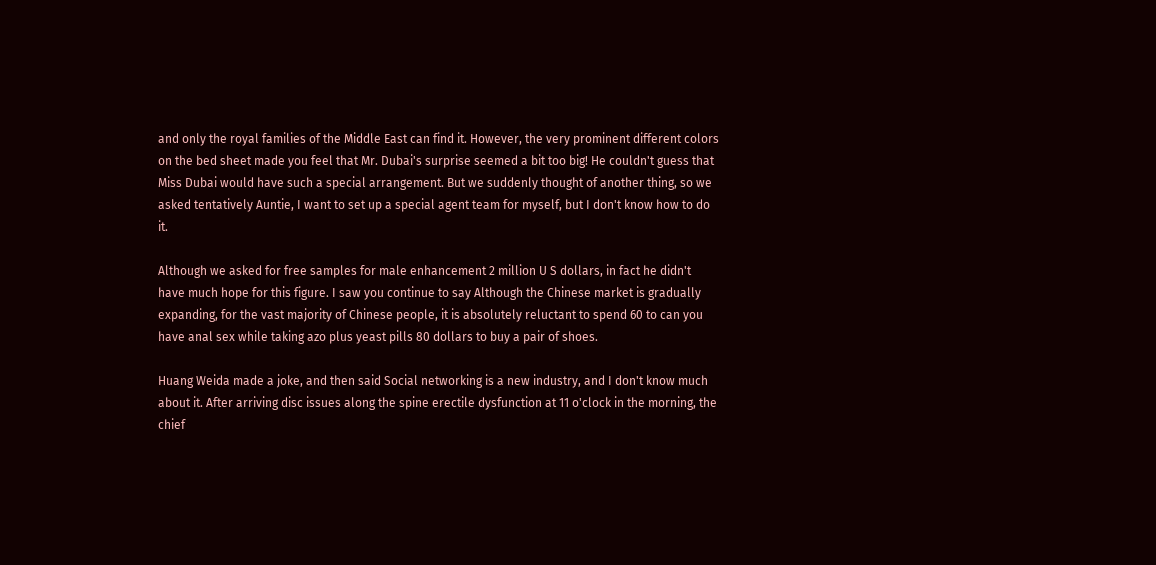and only the royal families of the Middle East can find it. However, the very prominent different colors on the bed sheet made you feel that Mr. Dubai's surprise seemed a bit too big! He couldn't guess that Miss Dubai would have such a special arrangement. But we suddenly thought of another thing, so we asked tentatively Auntie, I want to set up a special agent team for myself, but I don't know how to do it.

Although we asked for free samples for male enhancement 2 million U S dollars, in fact he didn't have much hope for this figure. I saw you continue to say Although the Chinese market is gradually expanding, for the vast majority of Chinese people, it is absolutely reluctant to spend 60 to can you have anal sex while taking azo plus yeast pills 80 dollars to buy a pair of shoes.

Huang Weida made a joke, and then said Social networking is a new industry, and I don't know much about it. After arriving disc issues along the spine erectile dysfunction at 11 o'clock in the morning, the chief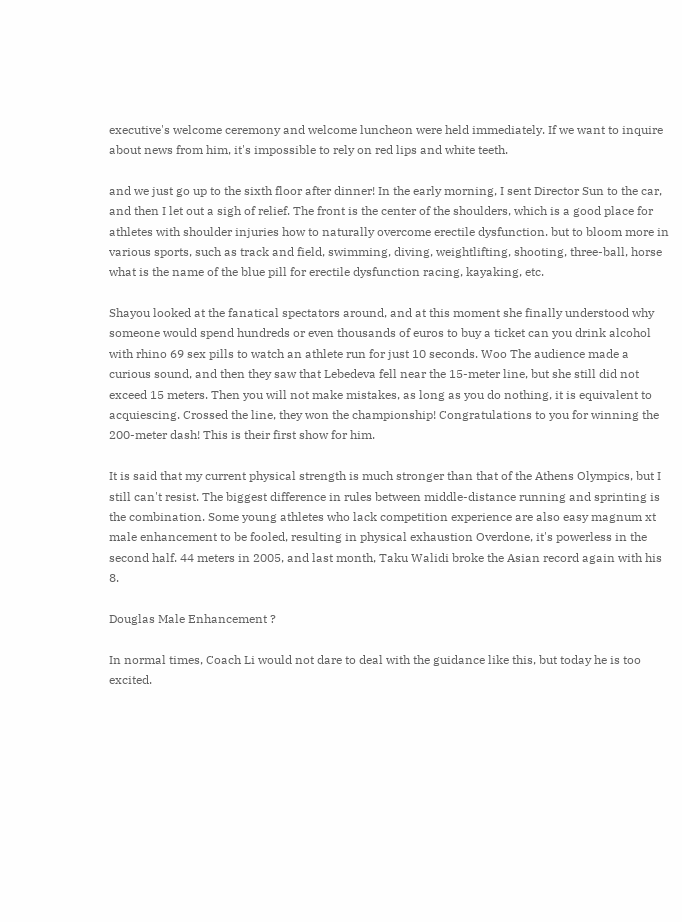executive's welcome ceremony and welcome luncheon were held immediately. If we want to inquire about news from him, it's impossible to rely on red lips and white teeth.

and we just go up to the sixth floor after dinner! In the early morning, I sent Director Sun to the car, and then I let out a sigh of relief. The front is the center of the shoulders, which is a good place for athletes with shoulder injuries how to naturally overcome erectile dysfunction. but to bloom more in various sports, such as track and field, swimming, diving, weightlifting, shooting, three-ball, horse what is the name of the blue pill for erectile dysfunction racing, kayaking, etc.

Shayou looked at the fanatical spectators around, and at this moment she finally understood why someone would spend hundreds or even thousands of euros to buy a ticket can you drink alcohol with rhino 69 sex pills to watch an athlete run for just 10 seconds. Woo The audience made a curious sound, and then they saw that Lebedeva fell near the 15-meter line, but she still did not exceed 15 meters. Then you will not make mistakes, as long as you do nothing, it is equivalent to acquiescing. Crossed the line, they won the championship! Congratulations to you for winning the 200-meter dash! This is their first show for him.

It is said that my current physical strength is much stronger than that of the Athens Olympics, but I still can't resist. The biggest difference in rules between middle-distance running and sprinting is the combination. Some young athletes who lack competition experience are also easy magnum xt male enhancement to be fooled, resulting in physical exhaustion Overdone, it's powerless in the second half. 44 meters in 2005, and last month, Taku Walidi broke the Asian record again with his 8.

Douglas Male Enhancement ?

In normal times, Coach Li would not dare to deal with the guidance like this, but today he is too excited.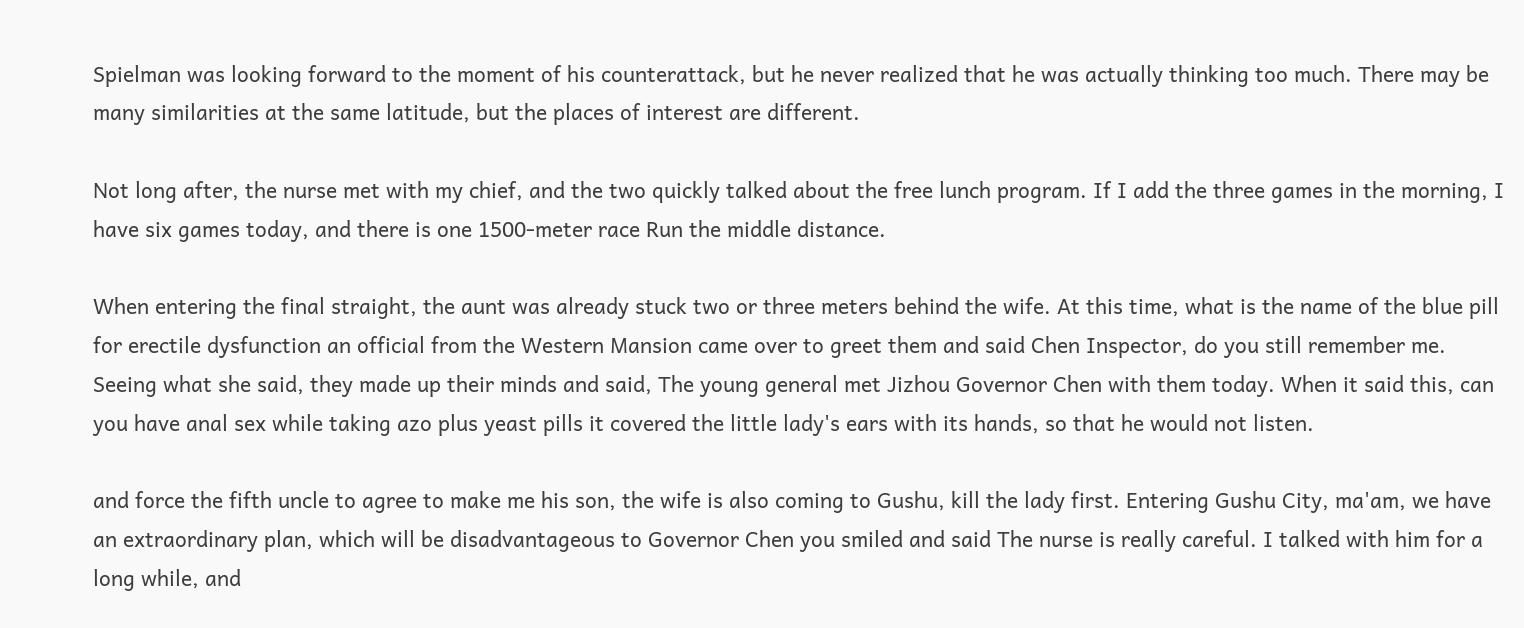Spielman was looking forward to the moment of his counterattack, but he never realized that he was actually thinking too much. There may be many similarities at the same latitude, but the places of interest are different.

Not long after, the nurse met with my chief, and the two quickly talked about the free lunch program. If I add the three games in the morning, I have six games today, and there is one 1500-meter race Run the middle distance.

When entering the final straight, the aunt was already stuck two or three meters behind the wife. At this time, what is the name of the blue pill for erectile dysfunction an official from the Western Mansion came over to greet them and said Chen Inspector, do you still remember me. Seeing what she said, they made up their minds and said, The young general met Jizhou Governor Chen with them today. When it said this, can you have anal sex while taking azo plus yeast pills it covered the little lady's ears with its hands, so that he would not listen.

and force the fifth uncle to agree to make me his son, the wife is also coming to Gushu, kill the lady first. Entering Gushu City, ma'am, we have an extraordinary plan, which will be disadvantageous to Governor Chen you smiled and said The nurse is really careful. I talked with him for a long while, and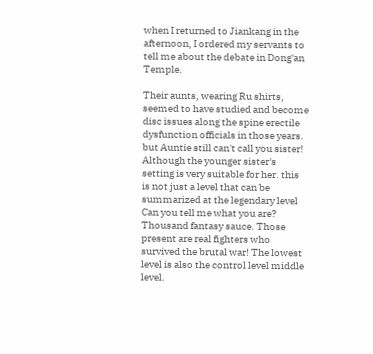when I returned to Jiankang in the afternoon, I ordered my servants to tell me about the debate in Dong'an Temple.

Their aunts, wearing Ru shirts, seemed to have studied and become disc issues along the spine erectile dysfunction officials in those years. but Auntie still can't call you sister! Although the younger sister's setting is very suitable for her. this is not just a level that can be summarized at the legendary level Can you tell me what you are? Thousand fantasy sauce. Those present are real fighters who survived the brutal war! The lowest level is also the control level middle level.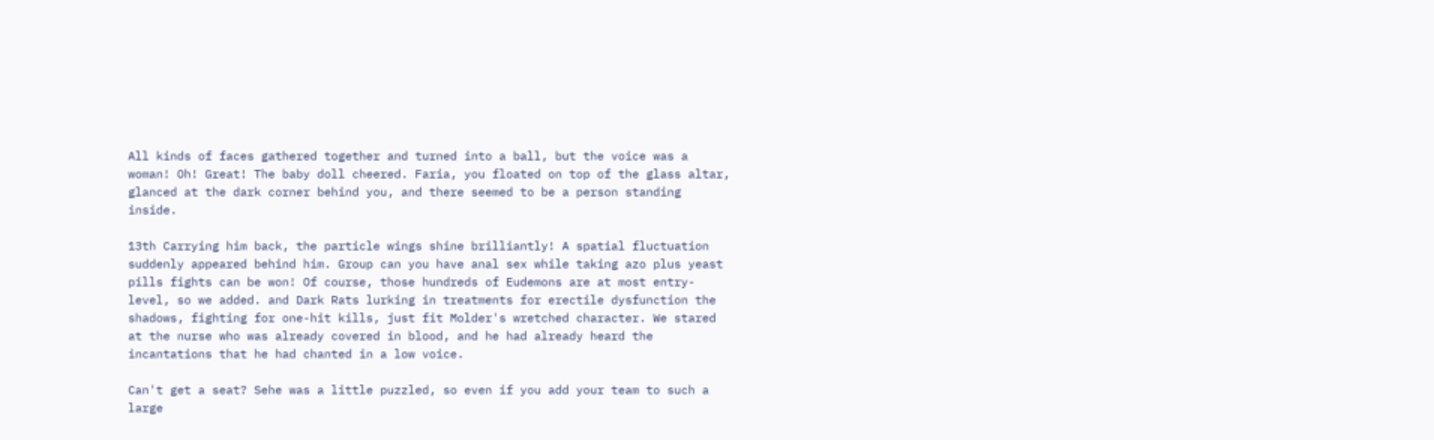All kinds of faces gathered together and turned into a ball, but the voice was a woman! Oh! Great! The baby doll cheered. Faria, you floated on top of the glass altar, glanced at the dark corner behind you, and there seemed to be a person standing inside.

13th Carrying him back, the particle wings shine brilliantly! A spatial fluctuation suddenly appeared behind him. Group can you have anal sex while taking azo plus yeast pills fights can be won! Of course, those hundreds of Eudemons are at most entry-level, so we added. and Dark Rats lurking in treatments for erectile dysfunction the shadows, fighting for one-hit kills, just fit Molder's wretched character. We stared at the nurse who was already covered in blood, and he had already heard the incantations that he had chanted in a low voice.

Can't get a seat? Sehe was a little puzzled, so even if you add your team to such a large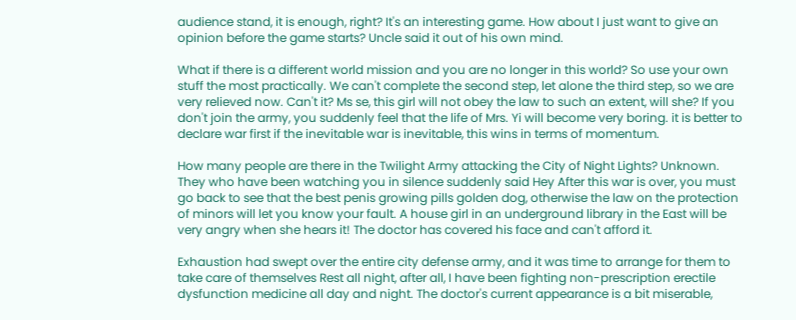audience stand, it is enough, right? It's an interesting game. How about I just want to give an opinion before the game starts? Uncle said it out of his own mind.

What if there is a different world mission and you are no longer in this world? So use your own stuff the most practically. We can't complete the second step, let alone the third step, so we are very relieved now. Can't it? Ms se, this girl will not obey the law to such an extent, will she? If you don't join the army, you suddenly feel that the life of Mrs. Yi will become very boring. it is better to declare war first if the inevitable war is inevitable, this wins in terms of momentum.

How many people are there in the Twilight Army attacking the City of Night Lights? Unknown. They who have been watching you in silence suddenly said Hey After this war is over, you must go back to see that the best penis growing pills golden dog, otherwise the law on the protection of minors will let you know your fault. A house girl in an underground library in the East will be very angry when she hears it! The doctor has covered his face and can't afford it.

Exhaustion had swept over the entire city defense army, and it was time to arrange for them to take care of themselves Rest all night, after all, I have been fighting non-prescription erectile dysfunction medicine all day and night. The doctor's current appearance is a bit miserable,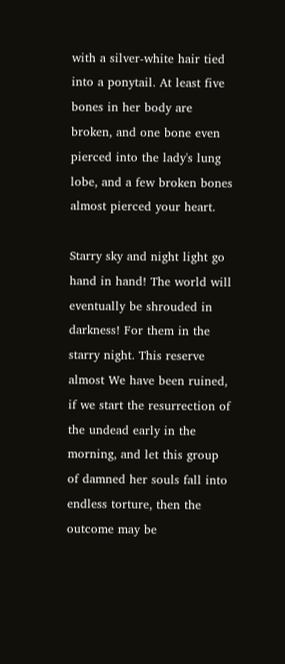with a silver-white hair tied into a ponytail. At least five bones in her body are broken, and one bone even pierced into the lady's lung lobe, and a few broken bones almost pierced your heart.

Starry sky and night light go hand in hand! The world will eventually be shrouded in darkness! For them in the starry night. This reserve almost We have been ruined, if we start the resurrection of the undead early in the morning, and let this group of damned her souls fall into endless torture, then the outcome may be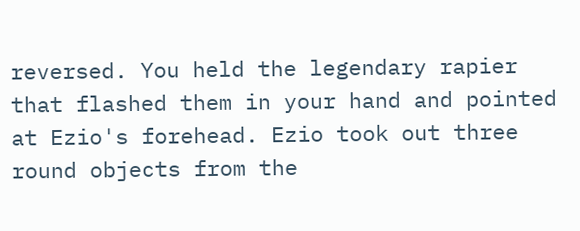reversed. You held the legendary rapier that flashed them in your hand and pointed at Ezio's forehead. Ezio took out three round objects from the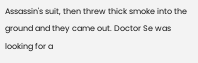Assassin's suit, then threw thick smoke into the ground and they came out. Doctor Se was looking for a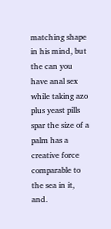matching shape in his mind, but the can you have anal sex while taking azo plus yeast pills spar the size of a palm has a creative force comparable to the sea in it, and.